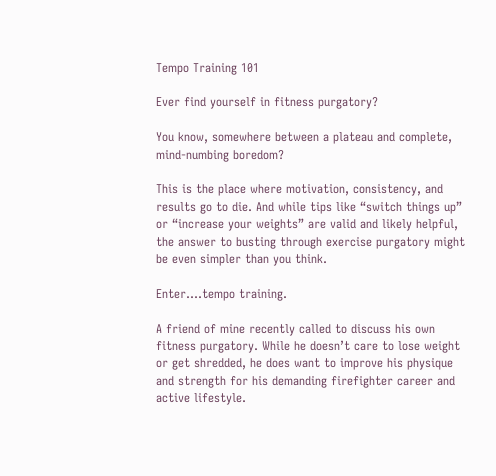Tempo Training 101

Ever find yourself in fitness purgatory?

You know, somewhere between a plateau and complete, mind-numbing boredom?

This is the place where motivation, consistency, and results go to die. And while tips like “switch things up” or “increase your weights” are valid and likely helpful, the answer to busting through exercise purgatory might be even simpler than you think.

Enter….tempo training.

A friend of mine recently called to discuss his own fitness purgatory. While he doesn’t care to lose weight or get shredded, he does want to improve his physique and strength for his demanding firefighter career and active lifestyle.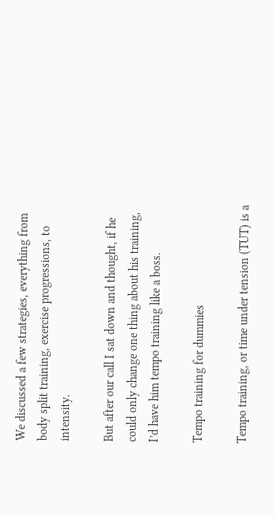We discussed a few strategies, everything from body split training, exercise progressions, to intensity.

But after our call I sat down and thought, if he could only change one thing about his training, I’d have him tempo training like a boss.

Tempo training for dummies

Tempo training, or time under tension (TUT) is a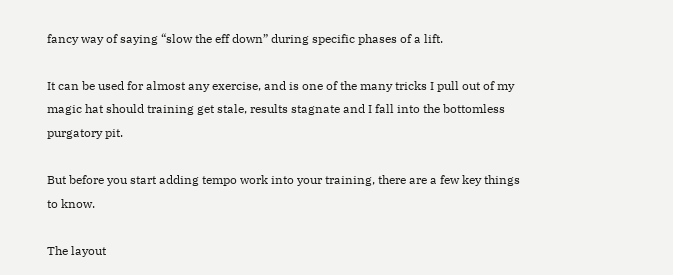fancy way of saying “slow the eff down” during specific phases of a lift.

It can be used for almost any exercise, and is one of the many tricks I pull out of my magic hat should training get stale, results stagnate and I fall into the bottomless purgatory pit.

But before you start adding tempo work into your training, there are a few key things to know.

The layout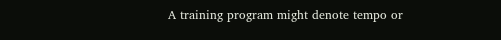A training program might denote tempo or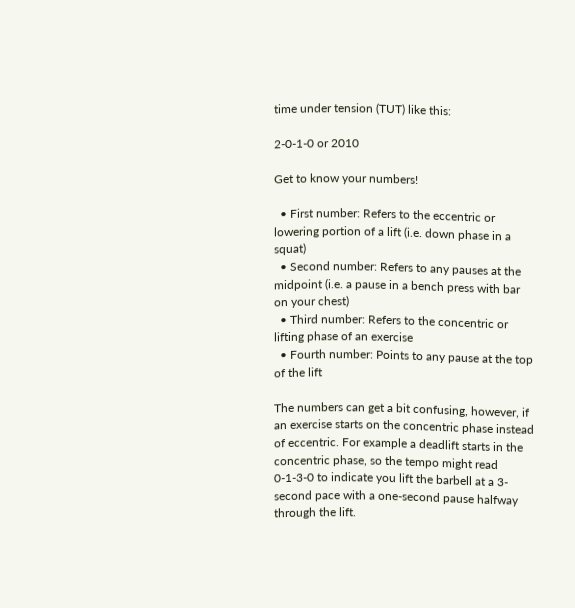time under tension (TUT) like this:

2-0-1-0 or 2010

Get to know your numbers!

  • First number: Refers to the eccentric or lowering portion of a lift (i.e. down phase in a squat)
  • Second number: Refers to any pauses at the midpoint (i.e. a pause in a bench press with bar on your chest)
  • Third number: Refers to the concentric or lifting phase of an exercise
  • Fourth number: Points to any pause at the top of the lift

The numbers can get a bit confusing, however, if an exercise starts on the concentric phase instead of eccentric. For example a deadlift starts in the concentric phase, so the tempo might read 0-1-3-0 to indicate you lift the barbell at a 3-second pace with a one-second pause halfway through the lift.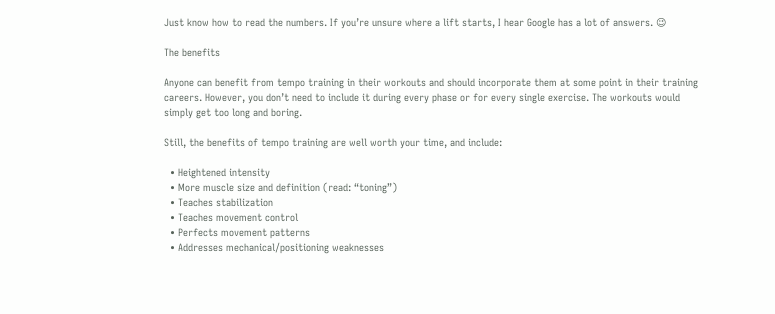Just know how to read the numbers. If you’re unsure where a lift starts, I hear Google has a lot of answers. 😉

The benefits

Anyone can benefit from tempo training in their workouts and should incorporate them at some point in their training careers. However, you don’t need to include it during every phase or for every single exercise. The workouts would simply get too long and boring.

Still, the benefits of tempo training are well worth your time, and include:

  • Heightened intensity
  • More muscle size and definition (read: “toning”)
  • Teaches stabilization
  • Teaches movement control
  • Perfects movement patterns
  • Addresses mechanical/positioning weaknesses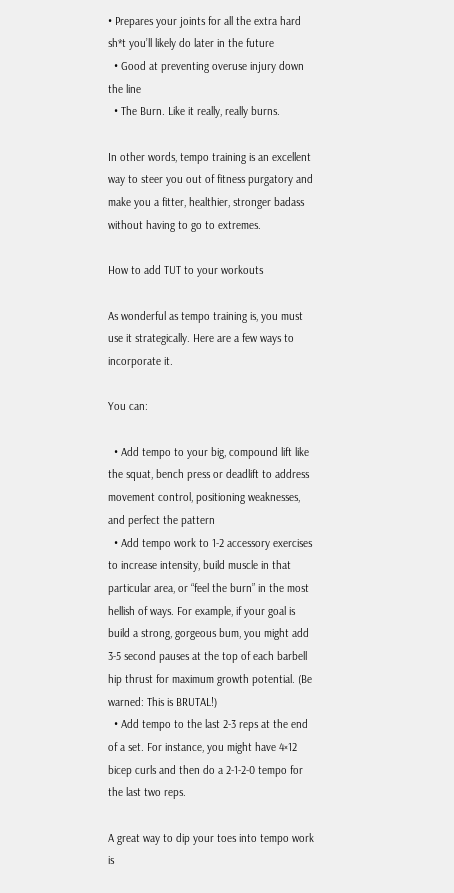• Prepares your joints for all the extra hard sh*t you’ll likely do later in the future
  • Good at preventing overuse injury down the line
  • The Burn. Like it really, really burns.

In other words, tempo training is an excellent way to steer you out of fitness purgatory and make you a fitter, healthier, stronger badass without having to go to extremes.

How to add TUT to your workouts

As wonderful as tempo training is, you must use it strategically. Here are a few ways to incorporate it.

You can:

  • Add tempo to your big, compound lift like the squat, bench press or deadlift to address movement control, positioning weaknesses, and perfect the pattern
  • Add tempo work to 1-2 accessory exercises to increase intensity, build muscle in that particular area, or “feel the burn” in the most hellish of ways. For example, if your goal is build a strong, gorgeous bum, you might add 3-5 second pauses at the top of each barbell hip thrust for maximum growth potential. (Be warned: This is BRUTAL!)
  • Add tempo to the last 2-3 reps at the end of a set. For instance, you might have 4×12 bicep curls and then do a 2-1-2-0 tempo for the last two reps.

A great way to dip your toes into tempo work is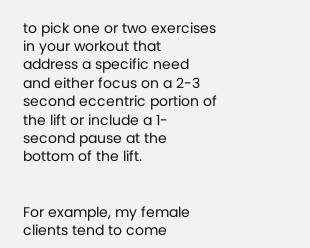to pick one or two exercises in your workout that address a specific need and either focus on a 2-3 second eccentric portion of the lift or include a 1-second pause at the bottom of the lift.


For example, my female clients tend to come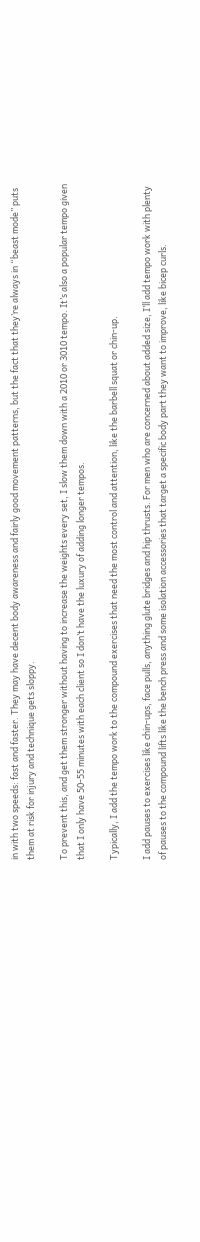in with two speeds: fast and faster. They may have decent body awareness and fairly good movement patterns, but the fact that they’re always in “beast mode” puts them at risk for injury and technique gets sloppy.

To prevent this, and get them stronger without having to increase the weights every set, I slow them down with a 2010 or 3010 tempo. It’s also a popular tempo given that I only have 50-55 minutes with each client so I don’t have the luxury of adding longer tempos.

Typically, I add the tempo work to the compound exercises that need the most control and attention, like the barbell squat or chin-up.

I add pauses to exercises like chin-ups, face pulls, anything glute bridges and hip thrusts. For men who are concerned about added size, I’ll add tempo work with plenty of pauses to the compound lifts like the bench press and some isolation accessories that target a specific body part they want to improve, like bicep curls.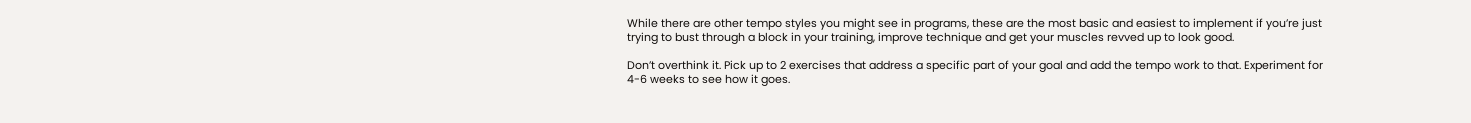While there are other tempo styles you might see in programs, these are the most basic and easiest to implement if you’re just trying to bust through a block in your training, improve technique and get your muscles revved up to look good.

Don’t overthink it. Pick up to 2 exercises that address a specific part of your goal and add the tempo work to that. Experiment for 4-6 weeks to see how it goes.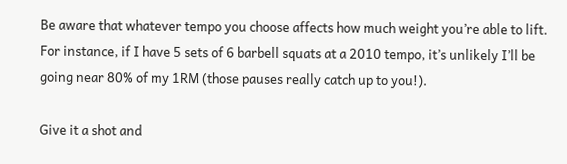Be aware that whatever tempo you choose affects how much weight you’re able to lift. For instance, if I have 5 sets of 6 barbell squats at a 2010 tempo, it’s unlikely I’ll be going near 80% of my 1RM (those pauses really catch up to you!).

Give it a shot and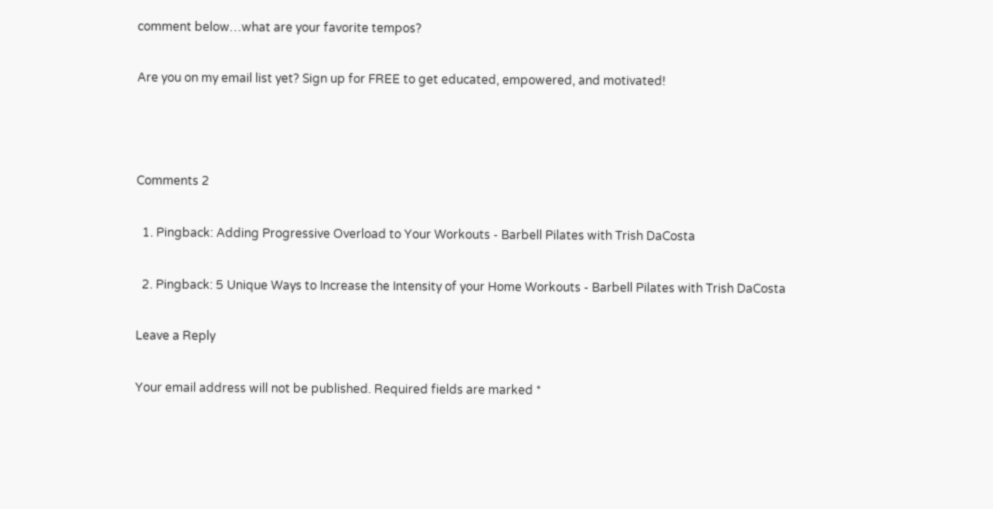comment below…what are your favorite tempos?

Are you on my email list yet? Sign up for FREE to get educated, empowered, and motivated!



Comments 2

  1. Pingback: Adding Progressive Overload to Your Workouts - Barbell Pilates with Trish DaCosta

  2. Pingback: 5 Unique Ways to Increase the Intensity of your Home Workouts - Barbell Pilates with Trish DaCosta

Leave a Reply

Your email address will not be published. Required fields are marked *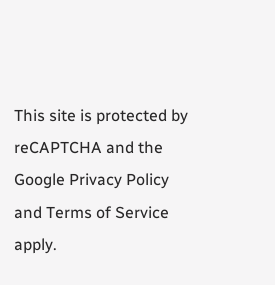This site is protected by reCAPTCHA and the Google Privacy Policy and Terms of Service apply.